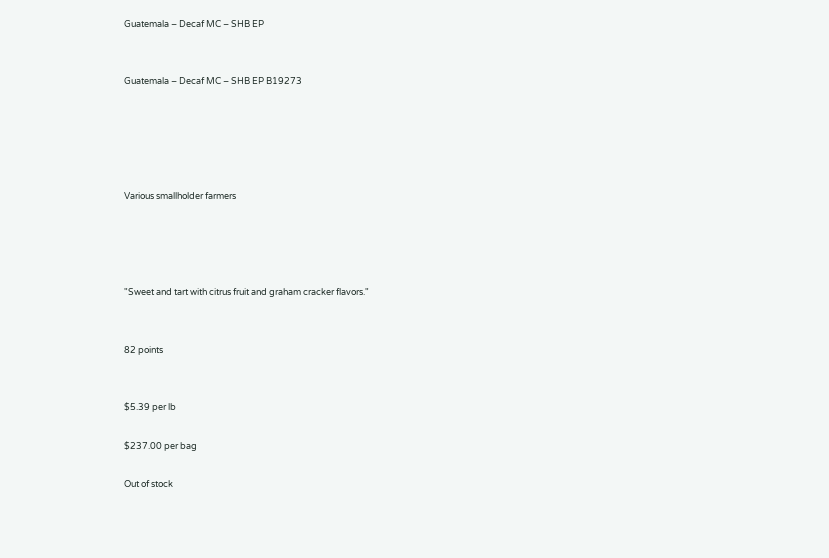Guatemala – Decaf MC – SHB EP


Guatemala – Decaf MC – SHB EP B19273





Various smallholder farmers




"Sweet and tart with citrus fruit and graham cracker flavors."


82 points


$5.39 per lb

$237.00 per bag

Out of stock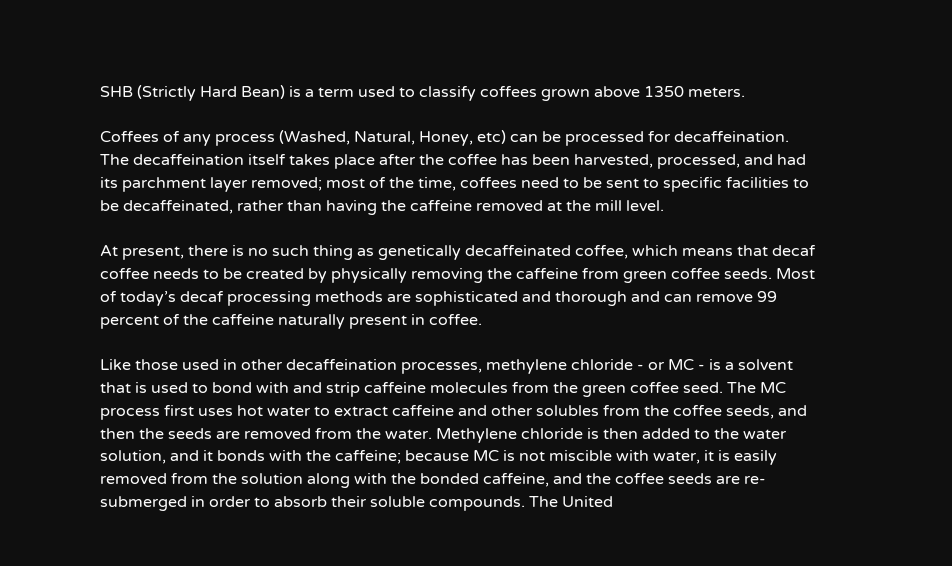SHB (Strictly Hard Bean) is a term used to classify coffees grown above 1350 meters.

Coffees of any process (Washed, Natural, Honey, etc) can be processed for decaffeination. The decaffeination itself takes place after the coffee has been harvested, processed, and had its parchment layer removed; most of the time, coffees need to be sent to specific facilities to be decaffeinated, rather than having the caffeine removed at the mill level.

At present, there is no such thing as genetically decaffeinated coffee, which means that decaf coffee needs to be created by physically removing the caffeine from green coffee seeds. Most of today’s decaf processing methods are sophisticated and thorough and can remove 99 percent of the caffeine naturally present in coffee.

Like those used in other decaffeination processes, methylene chloride - or MC - is a solvent that is used to bond with and strip caffeine molecules from the green coffee seed. The MC process first uses hot water to extract caffeine and other solubles from the coffee seeds, and then the seeds are removed from the water. Methylene chloride is then added to the water solution, and it bonds with the caffeine; because MC is not miscible with water, it is easily removed from the solution along with the bonded caffeine, and the coffee seeds are re-submerged in order to absorb their soluble compounds. The United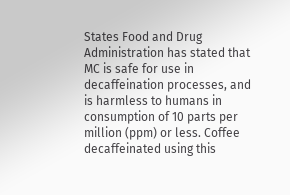States Food and Drug Administration has stated that MC is safe for use in decaffeination processes, and is harmless to humans in consumption of 10 parts per million (ppm) or less. Coffee decaffeinated using this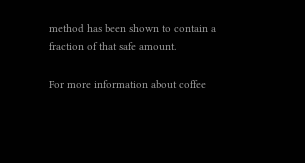method has been shown to contain a fraction of that safe amount.

For more information about coffee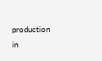production in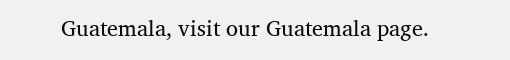Guatemala, visit our Guatemala page.